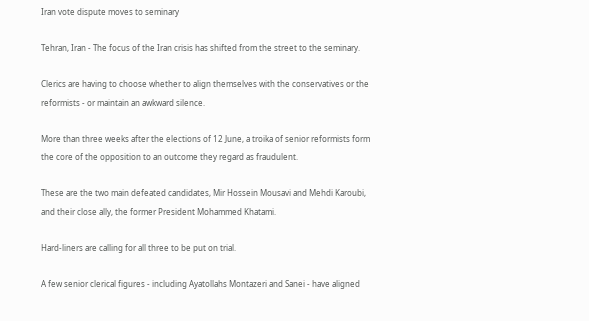Iran vote dispute moves to seminary

Tehran, Iran - The focus of the Iran crisis has shifted from the street to the seminary.

Clerics are having to choose whether to align themselves with the conservatives or the reformists - or maintain an awkward silence.

More than three weeks after the elections of 12 June, a troika of senior reformists form the core of the opposition to an outcome they regard as fraudulent.

These are the two main defeated candidates, Mir Hossein Mousavi and Mehdi Karoubi, and their close ally, the former President Mohammed Khatami.

Hard-liners are calling for all three to be put on trial.

A few senior clerical figures - including Ayatollahs Montazeri and Sanei - have aligned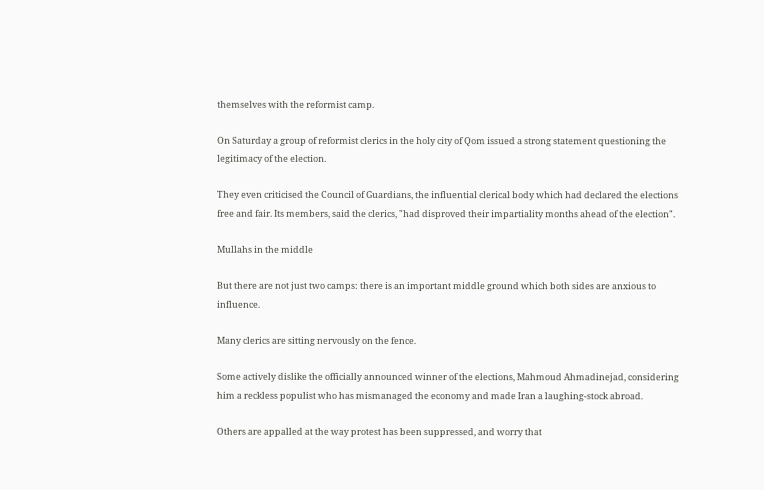themselves with the reformist camp.

On Saturday a group of reformist clerics in the holy city of Qom issued a strong statement questioning the legitimacy of the election.

They even criticised the Council of Guardians, the influential clerical body which had declared the elections free and fair. Its members, said the clerics, "had disproved their impartiality months ahead of the election".

Mullahs in the middle

But there are not just two camps: there is an important middle ground which both sides are anxious to influence.

Many clerics are sitting nervously on the fence.

Some actively dislike the officially announced winner of the elections, Mahmoud Ahmadinejad, considering him a reckless populist who has mismanaged the economy and made Iran a laughing-stock abroad.

Others are appalled at the way protest has been suppressed, and worry that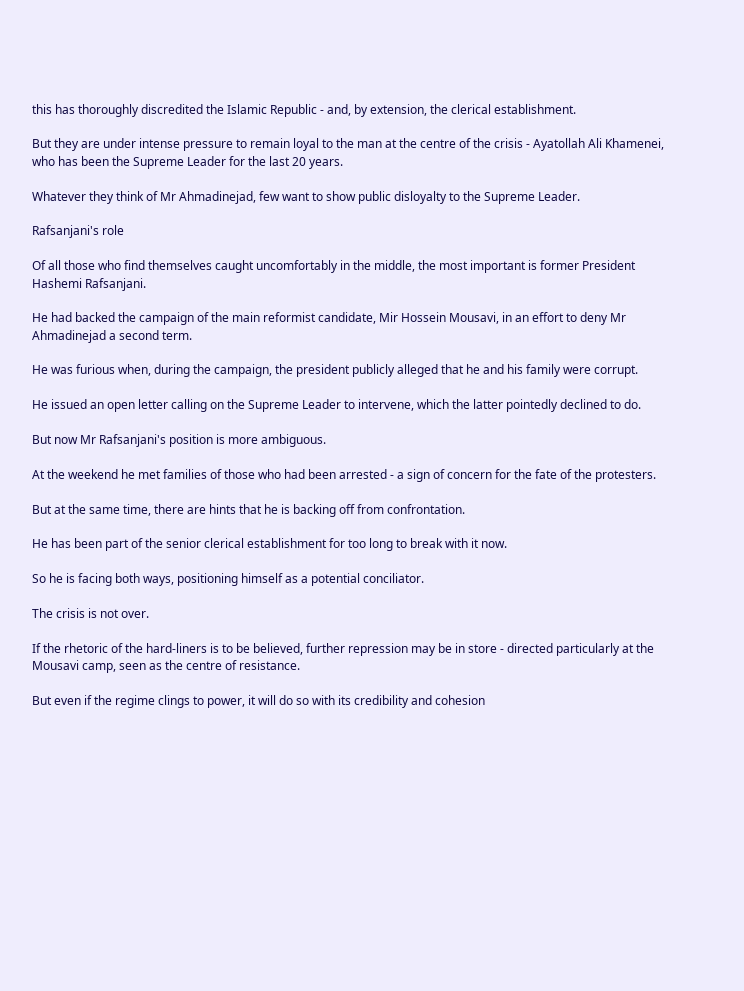this has thoroughly discredited the Islamic Republic - and, by extension, the clerical establishment.

But they are under intense pressure to remain loyal to the man at the centre of the crisis - Ayatollah Ali Khamenei, who has been the Supreme Leader for the last 20 years.

Whatever they think of Mr Ahmadinejad, few want to show public disloyalty to the Supreme Leader.

Rafsanjani's role

Of all those who find themselves caught uncomfortably in the middle, the most important is former President Hashemi Rafsanjani.

He had backed the campaign of the main reformist candidate, Mir Hossein Mousavi, in an effort to deny Mr Ahmadinejad a second term.

He was furious when, during the campaign, the president publicly alleged that he and his family were corrupt.

He issued an open letter calling on the Supreme Leader to intervene, which the latter pointedly declined to do.

But now Mr Rafsanjani's position is more ambiguous.

At the weekend he met families of those who had been arrested - a sign of concern for the fate of the protesters.

But at the same time, there are hints that he is backing off from confrontation.

He has been part of the senior clerical establishment for too long to break with it now.

So he is facing both ways, positioning himself as a potential conciliator.

The crisis is not over.

If the rhetoric of the hard-liners is to be believed, further repression may be in store - directed particularly at the Mousavi camp, seen as the centre of resistance.

But even if the regime clings to power, it will do so with its credibility and cohesion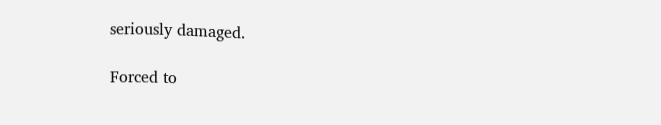seriously damaged.

Forced to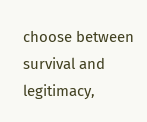choose between survival and legitimacy,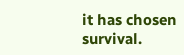it has chosen survival.